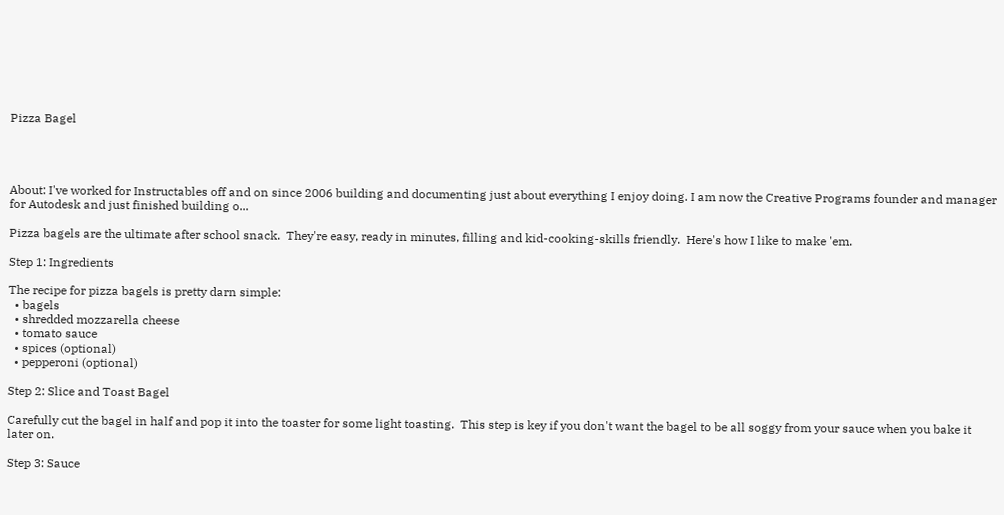Pizza Bagel




About: I've worked for Instructables off and on since 2006 building and documenting just about everything I enjoy doing. I am now the Creative Programs founder and manager for Autodesk and just finished building o...

Pizza bagels are the ultimate after school snack.  They're easy, ready in minutes, filling and kid-cooking-skills friendly.  Here's how I like to make 'em.

Step 1: Ingredients

The recipe for pizza bagels is pretty darn simple:
  • bagels
  • shredded mozzarella cheese
  • tomato sauce
  • spices (optional)
  • pepperoni (optional)

Step 2: Slice and Toast Bagel

Carefully cut the bagel in half and pop it into the toaster for some light toasting.  This step is key if you don't want the bagel to be all soggy from your sauce when you bake it later on.

Step 3: Sauce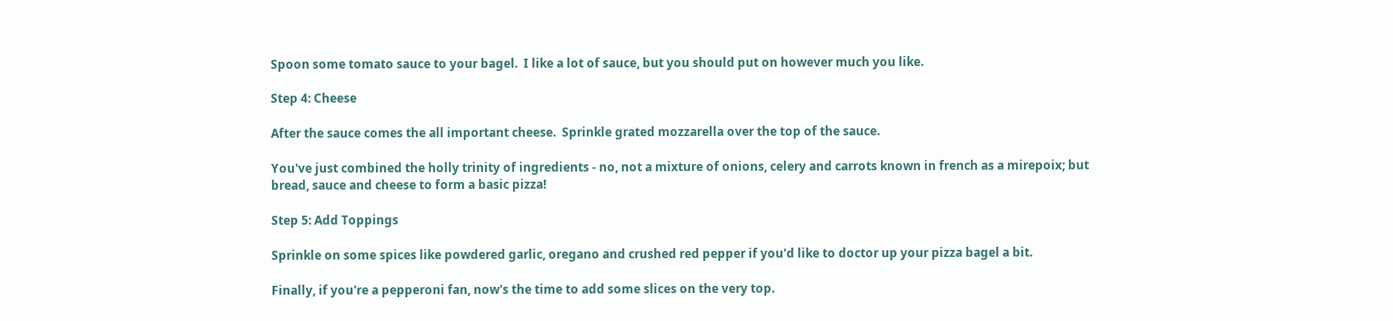Spoon some tomato sauce to your bagel.  I like a lot of sauce, but you should put on however much you like.

Step 4: Cheese

After the sauce comes the all important cheese.  Sprinkle grated mozzarella over the top of the sauce.

You've just combined the holly trinity of ingredients - no, not a mixture of onions, celery and carrots known in french as a mirepoix; but bread, sauce and cheese to form a basic pizza!

Step 5: Add Toppings

Sprinkle on some spices like powdered garlic, oregano and crushed red pepper if you'd like to doctor up your pizza bagel a bit.

Finally, if you're a pepperoni fan, now's the time to add some slices on the very top.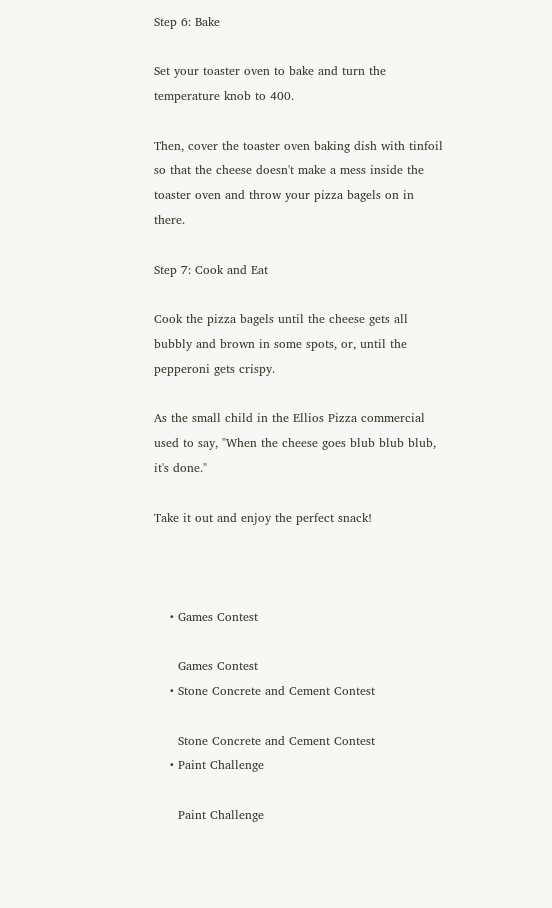Step 6: Bake

Set your toaster oven to bake and turn the temperature knob to 400.

Then, cover the toaster oven baking dish with tinfoil so that the cheese doesn't make a mess inside the toaster oven and throw your pizza bagels on in there.

Step 7: Cook and Eat

Cook the pizza bagels until the cheese gets all bubbly and brown in some spots, or, until the pepperoni gets crispy.

As the small child in the Ellios Pizza commercial used to say, "When the cheese goes blub blub blub, it's done."

Take it out and enjoy the perfect snack!



    • Games Contest

      Games Contest
    • Stone Concrete and Cement Contest

      Stone Concrete and Cement Contest
    • Paint Challenge

      Paint Challenge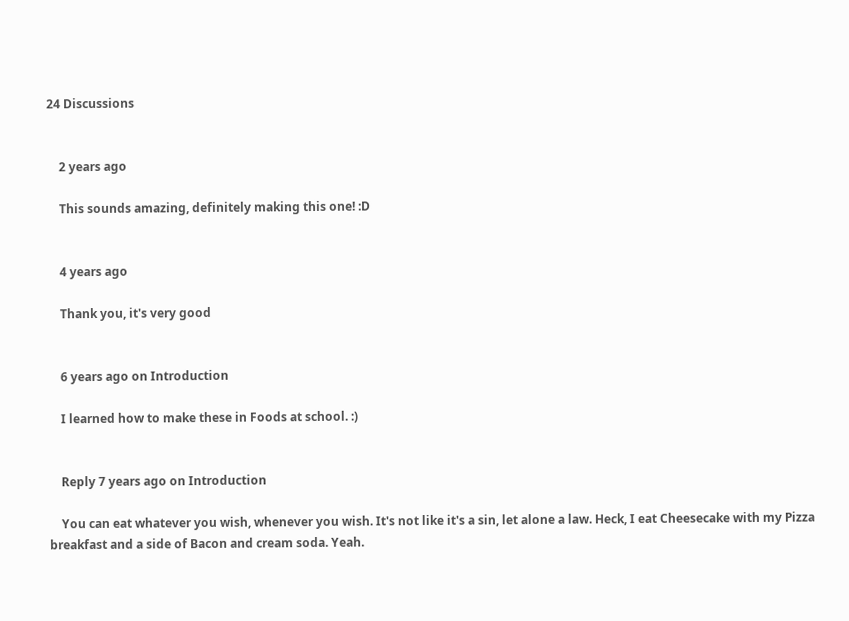24 Discussions


    2 years ago

    This sounds amazing, definitely making this one! :D


    4 years ago

    Thank you, it's very good


    6 years ago on Introduction

    I learned how to make these in Foods at school. :)


    Reply 7 years ago on Introduction

    You can eat whatever you wish, whenever you wish. It's not like it's a sin, let alone a law. Heck, I eat Cheesecake with my Pizza breakfast and a side of Bacon and cream soda. Yeah.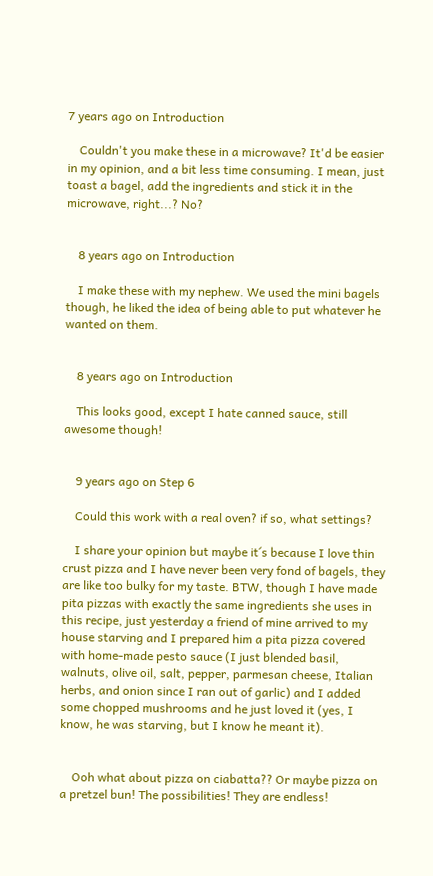7 years ago on Introduction

    Couldn't you make these in a microwave? It'd be easier in my opinion, and a bit less time consuming. I mean, just toast a bagel, add the ingredients and stick it in the microwave, right...? No?


    8 years ago on Introduction

    I make these with my nephew. We used the mini bagels though, he liked the idea of being able to put whatever he wanted on them.


    8 years ago on Introduction

    This looks good, except I hate canned sauce, still awesome though!


    9 years ago on Step 6

    Could this work with a real oven? if so, what settings?

    I share your opinion but maybe it´s because I love thin crust pizza and I have never been very fond of bagels, they are like too bulky for my taste. BTW, though I have made pita pizzas with exactly the same ingredients she uses in this recipe, just yesterday a friend of mine arrived to my house starving and I prepared him a pita pizza covered with home-made pesto sauce (I just blended basil, walnuts, olive oil, salt, pepper, parmesan cheese, Italian herbs, and onion since I ran out of garlic) and I added some chopped mushrooms and he just loved it (yes, I know, he was starving, but I know he meant it).


    Ooh what about pizza on ciabatta?? Or maybe pizza on a pretzel bun! The possibilities! They are endless!